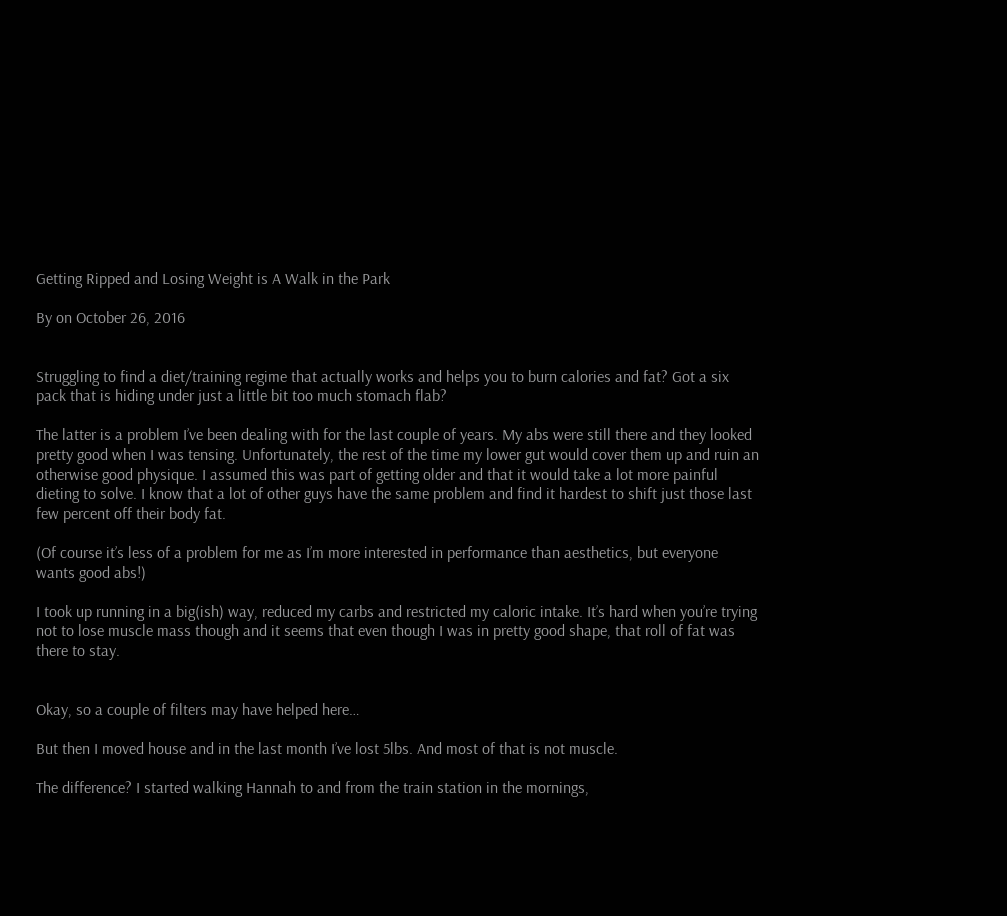Getting Ripped and Losing Weight is A Walk in the Park

By on October 26, 2016


Struggling to find a diet/training regime that actually works and helps you to burn calories and fat? Got a six pack that is hiding under just a little bit too much stomach flab?

The latter is a problem I’ve been dealing with for the last couple of years. My abs were still there and they looked pretty good when I was tensing. Unfortunately, the rest of the time my lower gut would cover them up and ruin an otherwise good physique. I assumed this was part of getting older and that it would take a lot more painful dieting to solve. I know that a lot of other guys have the same problem and find it hardest to shift just those last few percent off their body fat.

(Of course it’s less of a problem for me as I’m more interested in performance than aesthetics, but everyone wants good abs!)

I took up running in a big(ish) way, reduced my carbs and restricted my caloric intake. It’s hard when you’re trying not to lose muscle mass though and it seems that even though I was in pretty good shape, that roll of fat was there to stay.


Okay, so a couple of filters may have helped here…

But then I moved house and in the last month I’ve lost 5lbs. And most of that is not muscle.

The difference? I started walking Hannah to and from the train station in the mornings,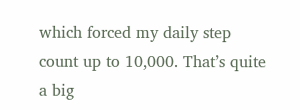which forced my daily step count up to 10,000. That’s quite a big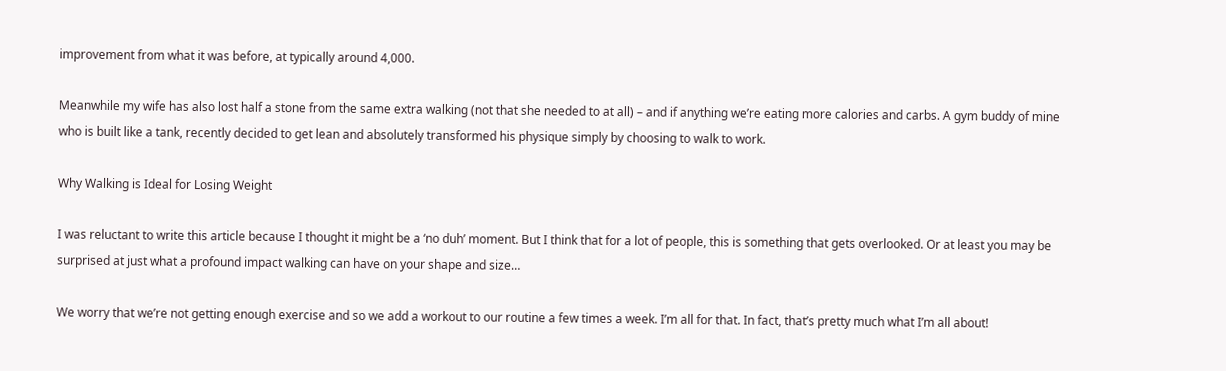improvement from what it was before, at typically around 4,000.

Meanwhile my wife has also lost half a stone from the same extra walking (not that she needed to at all) – and if anything we’re eating more calories and carbs. A gym buddy of mine who is built like a tank, recently decided to get lean and absolutely transformed his physique simply by choosing to walk to work.

Why Walking is Ideal for Losing Weight

I was reluctant to write this article because I thought it might be a ‘no duh’ moment. But I think that for a lot of people, this is something that gets overlooked. Or at least you may be surprised at just what a profound impact walking can have on your shape and size…

We worry that we’re not getting enough exercise and so we add a workout to our routine a few times a week. I’m all for that. In fact, that’s pretty much what I’m all about!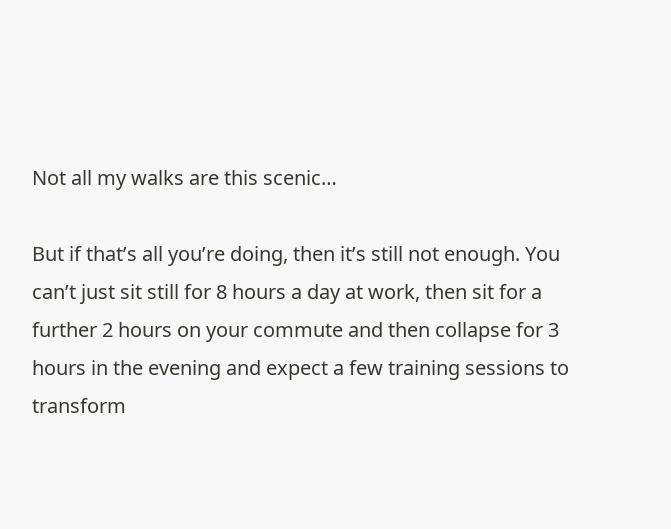Not all my walks are this scenic…

But if that’s all you’re doing, then it’s still not enough. You can’t just sit still for 8 hours a day at work, then sit for a further 2 hours on your commute and then collapse for 3 hours in the evening and expect a few training sessions to transform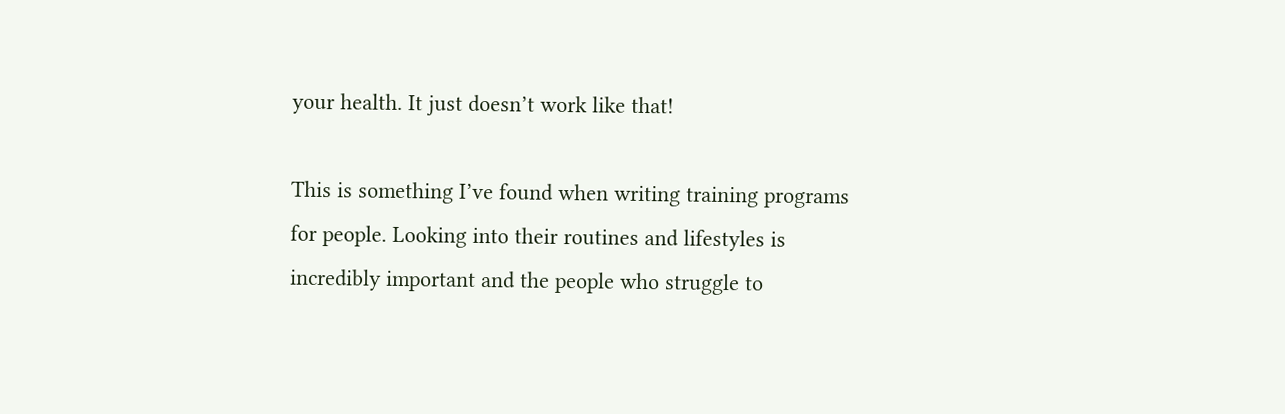your health. It just doesn’t work like that!

This is something I’ve found when writing training programs for people. Looking into their routines and lifestyles is incredibly important and the people who struggle to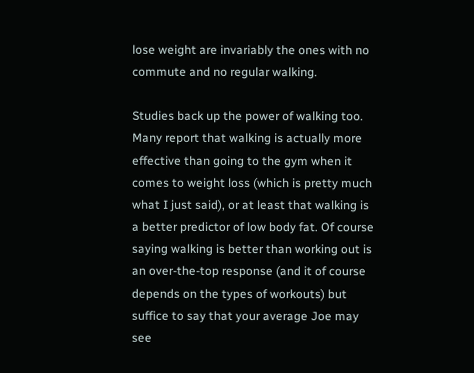lose weight are invariably the ones with no commute and no regular walking.

Studies back up the power of walking too. Many report that walking is actually more effective than going to the gym when it comes to weight loss (which is pretty much what I just said), or at least that walking is a better predictor of low body fat. Of course saying walking is better than working out is an over-the-top response (and it of course depends on the types of workouts) but suffice to say that your average Joe may see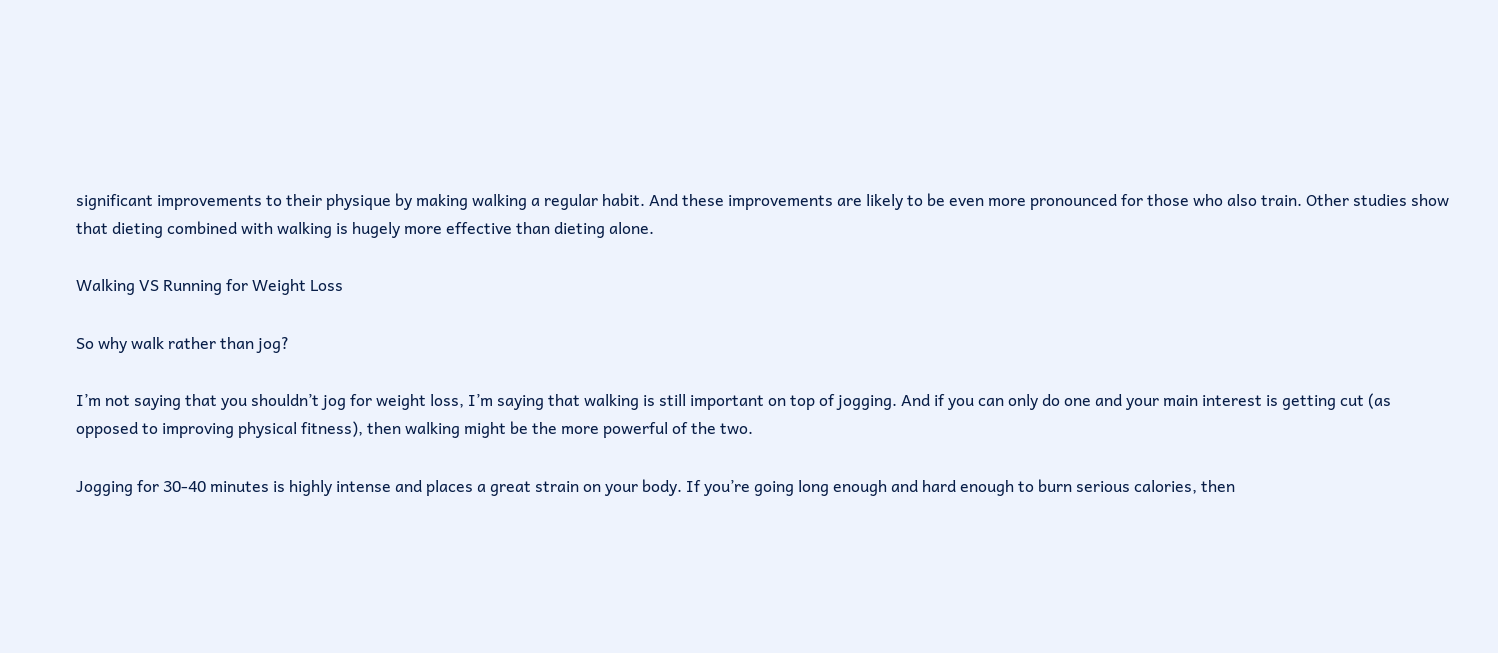significant improvements to their physique by making walking a regular habit. And these improvements are likely to be even more pronounced for those who also train. Other studies show that dieting combined with walking is hugely more effective than dieting alone.

Walking VS Running for Weight Loss

So why walk rather than jog?

I’m not saying that you shouldn’t jog for weight loss, I’m saying that walking is still important on top of jogging. And if you can only do one and your main interest is getting cut (as opposed to improving physical fitness), then walking might be the more powerful of the two.

Jogging for 30-40 minutes is highly intense and places a great strain on your body. If you’re going long enough and hard enough to burn serious calories, then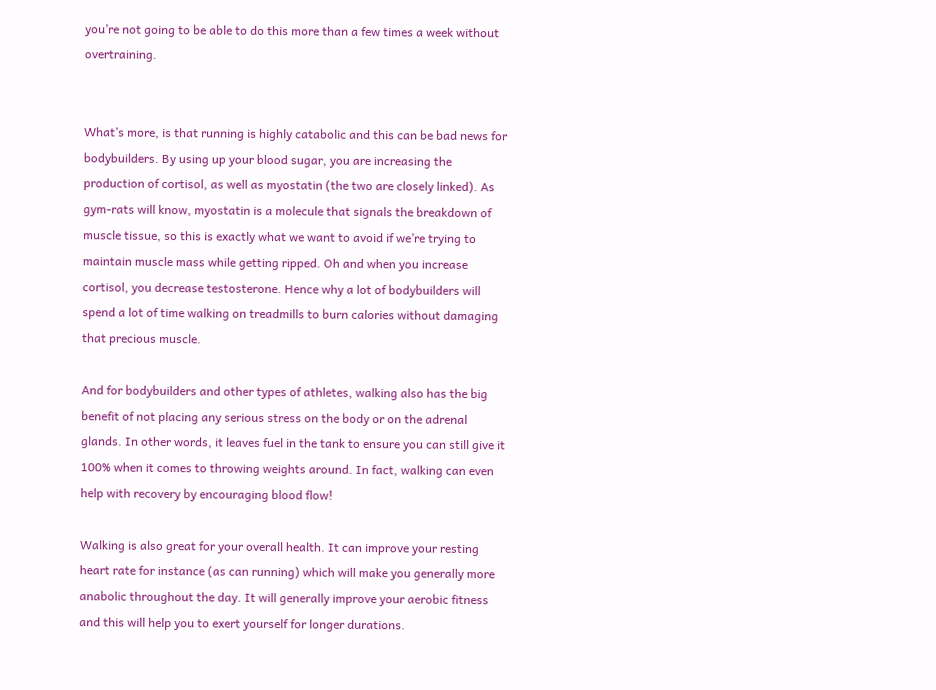you’re not going to be able to do this more than a few times a week without overtraining.


What’s more, is that running is highly catabolic and this can be bad news for bodybuilders. By using up your blood sugar, you are increasing the production of cortisol, as well as myostatin (the two are closely linked). As gym-rats will know, myostatin is a molecule that signals the breakdown of muscle tissue, so this is exactly what we want to avoid if we’re trying to maintain muscle mass while getting ripped. Oh and when you increase cortisol, you decrease testosterone. Hence why a lot of bodybuilders will spend a lot of time walking on treadmills to burn calories without damaging that precious muscle.

And for bodybuilders and other types of athletes, walking also has the big benefit of not placing any serious stress on the body or on the adrenal glands. In other words, it leaves fuel in the tank to ensure you can still give it 100% when it comes to throwing weights around. In fact, walking can even help with recovery by encouraging blood flow!

Walking is also great for your overall health. It can improve your resting heart rate for instance (as can running) which will make you generally more anabolic throughout the day. It will generally improve your aerobic fitness and this will help you to exert yourself for longer durations.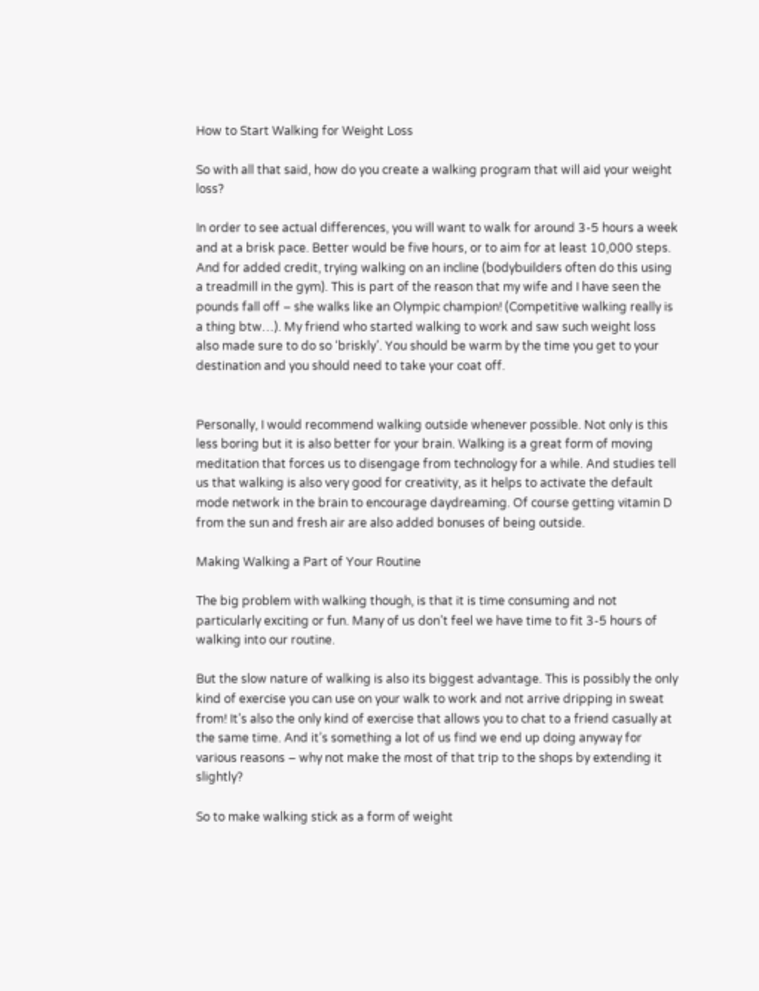How to Start Walking for Weight Loss

So with all that said, how do you create a walking program that will aid your weight loss?

In order to see actual differences, you will want to walk for around 3-5 hours a week and at a brisk pace. Better would be five hours, or to aim for at least 10,000 steps. And for added credit, trying walking on an incline (bodybuilders often do this using a treadmill in the gym). This is part of the reason that my wife and I have seen the pounds fall off – she walks like an Olympic champion! (Competitive walking really is a thing btw…). My friend who started walking to work and saw such weight loss also made sure to do so ‘briskly’. You should be warm by the time you get to your destination and you should need to take your coat off.


Personally, I would recommend walking outside whenever possible. Not only is this less boring but it is also better for your brain. Walking is a great form of moving meditation that forces us to disengage from technology for a while. And studies tell us that walking is also very good for creativity, as it helps to activate the default mode network in the brain to encourage daydreaming. Of course getting vitamin D from the sun and fresh air are also added bonuses of being outside.

Making Walking a Part of Your Routine

The big problem with walking though, is that it is time consuming and not particularly exciting or fun. Many of us don’t feel we have time to fit 3-5 hours of walking into our routine.

But the slow nature of walking is also its biggest advantage. This is possibly the only kind of exercise you can use on your walk to work and not arrive dripping in sweat from! It’s also the only kind of exercise that allows you to chat to a friend casually at the same time. And it’s something a lot of us find we end up doing anyway for various reasons – why not make the most of that trip to the shops by extending it slightly?

So to make walking stick as a form of weight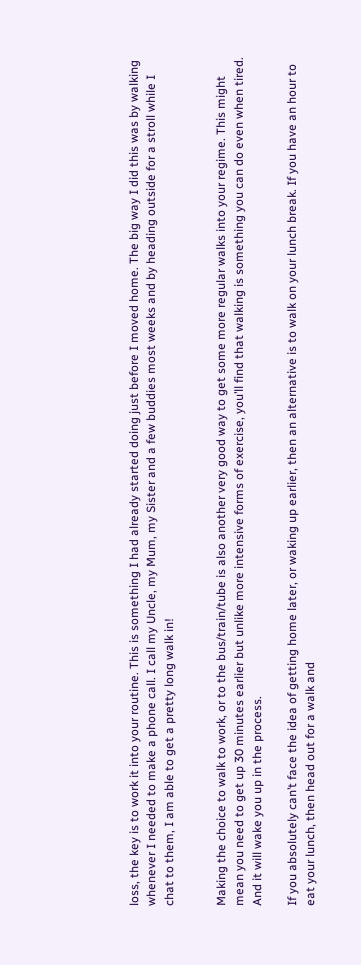loss, the key is to work it into your routine. This is something I had already started doing just before I moved home. The big way I did this was by walking whenever I needed to make a phone call. I call my Uncle, my Mum, my Sister and a few buddies most weeks and by heading outside for a stroll while I chat to them, I am able to get a pretty long walk in!


Making the choice to walk to work, or to the bus/train/tube is also another very good way to get some more regular walks into your regime. This might mean you need to get up 30 minutes earlier but unlike more intensive forms of exercise, you’ll find that walking is something you can do even when tired. And it will wake you up in the process.

If you absolutely can’t face the idea of getting home later, or waking up earlier, then an alternative is to walk on your lunch break. If you have an hour to eat your lunch, then head out for a walk and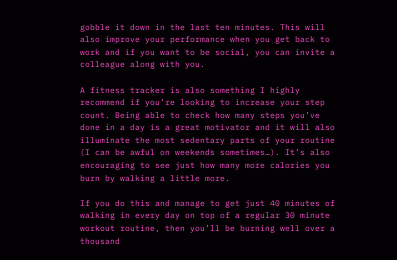gobble it down in the last ten minutes. This will also improve your performance when you get back to work and if you want to be social, you can invite a colleague along with you.

A fitness tracker is also something I highly recommend if you’re looking to increase your step count. Being able to check how many steps you’ve done in a day is a great motivator and it will also illuminate the most sedentary parts of your routine (I can be awful on weekends sometimes…). It’s also encouraging to see just how many more calories you burn by walking a little more.

If you do this and manage to get just 40 minutes of walking in every day on top of a regular 30 minute workout routine, then you’ll be burning well over a thousand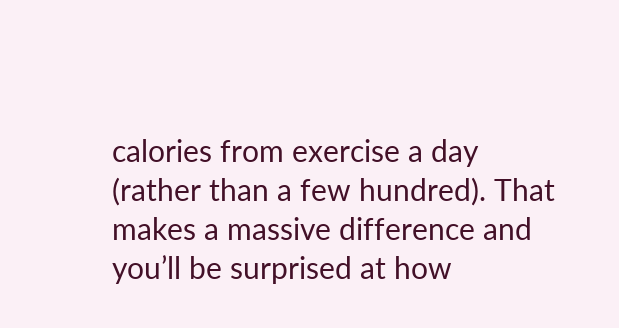calories from exercise a day (rather than a few hundred). That makes a massive difference and you’ll be surprised at how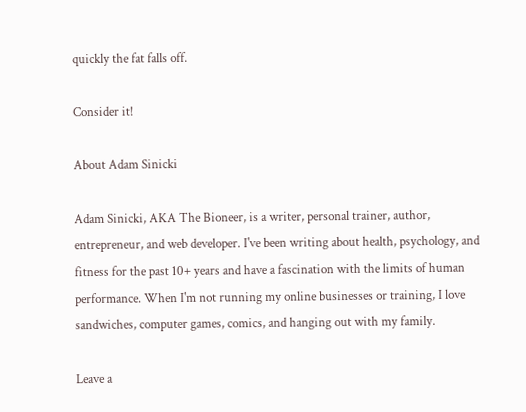quickly the fat falls off.

Consider it!

About Adam Sinicki

Adam Sinicki, AKA The Bioneer, is a writer, personal trainer, author, entrepreneur, and web developer. I've been writing about health, psychology, and fitness for the past 10+ years and have a fascination with the limits of human performance. When I'm not running my online businesses or training, I love sandwiches, computer games, comics, and hanging out with my family.

Leave a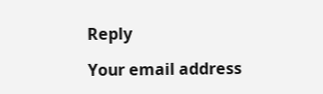Reply

Your email address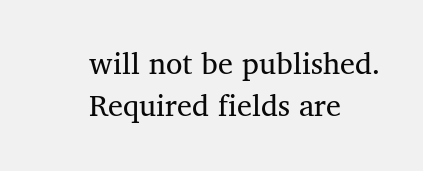will not be published. Required fields are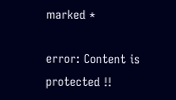marked *

error: Content is protected !!